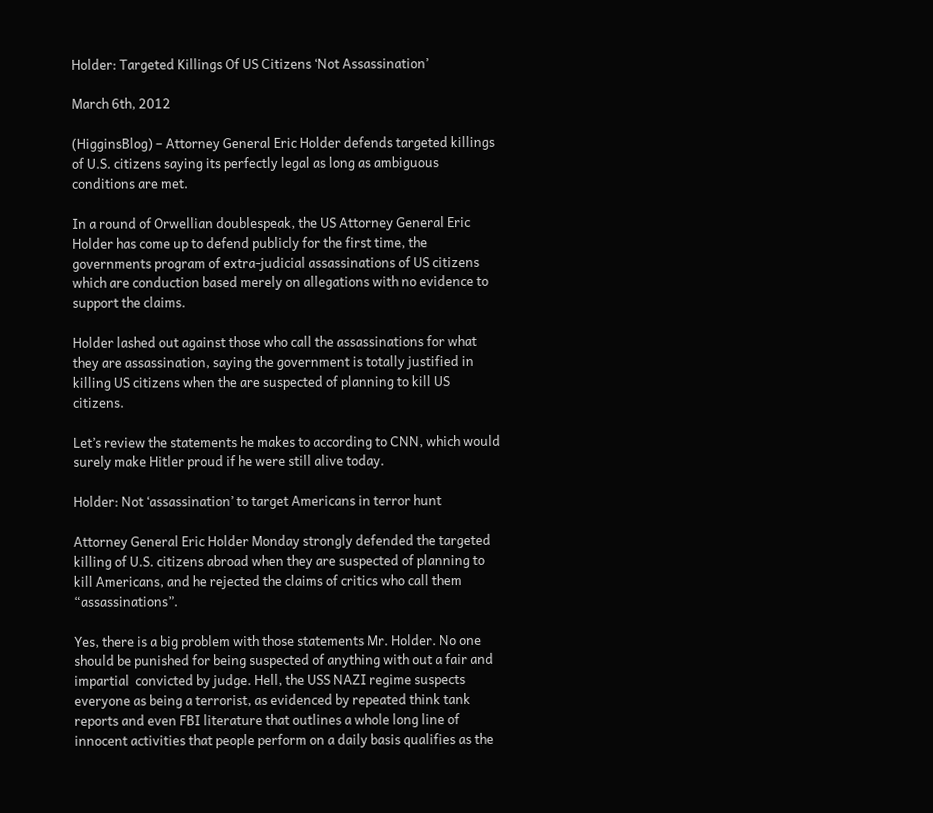Holder: Targeted Killings Of US Citizens ‘Not Assassination’

March 6th, 2012

(HigginsBlog) – Attorney General Eric Holder defends targeted killings of U.S. citizens saying its perfectly legal as long as ambiguous conditions are met.

In a round of Orwellian doublespeak, the US Attorney General Eric Holder has come up to defend publicly for the first time, the governments program of extra-judicial assassinations of US citizens which are conduction based merely on allegations with no evidence to support the claims.

Holder lashed out against those who call the assassinations for what they are assassination, saying the government is totally justified in killing US citizens when the are suspected of planning to kill US citizens.

Let’s review the statements he makes to according to CNN, which would surely make Hitler proud if he were still alive today.

Holder: Not ‘assassination’ to target Americans in terror hunt

Attorney General Eric Holder Monday strongly defended the targeted killing of U.S. citizens abroad when they are suspected of planning to kill Americans, and he rejected the claims of critics who call them “assassinations”.

Yes, there is a big problem with those statements Mr. Holder. No one should be punished for being suspected of anything with out a fair and impartial  convicted by judge. Hell, the USS NAZI regime suspects everyone as being a terrorist, as evidenced by repeated think tank reports and even FBI literature that outlines a whole long line of innocent activities that people perform on a daily basis qualifies as the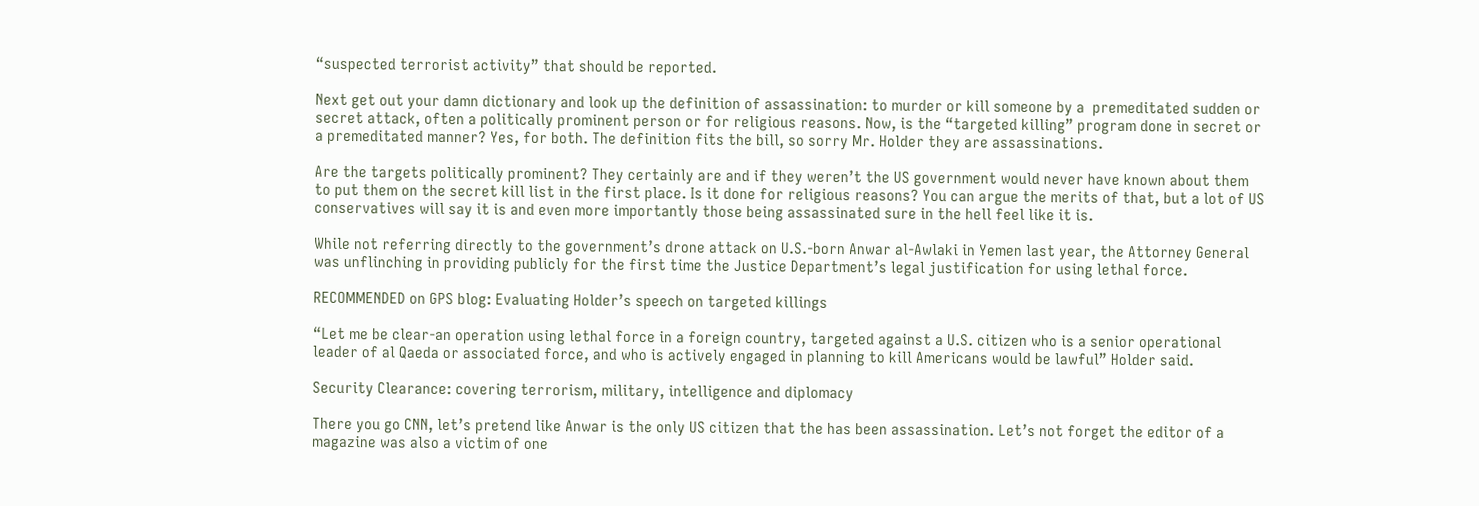“suspected terrorist activity” that should be reported.

Next get out your damn dictionary and look up the definition of assassination: to murder or kill someone by a  premeditated sudden or secret attack, often a politically prominent person or for religious reasons. Now, is the “targeted killing” program done in secret or a premeditated manner? Yes, for both. The definition fits the bill, so sorry Mr. Holder they are assassinations.

Are the targets politically prominent? They certainly are and if they weren’t the US government would never have known about them to put them on the secret kill list in the first place. Is it done for religious reasons? You can argue the merits of that, but a lot of US conservatives will say it is and even more importantly those being assassinated sure in the hell feel like it is.

While not referring directly to the government’s drone attack on U.S.-born Anwar al-Awlaki in Yemen last year, the Attorney General was unflinching in providing publicly for the first time the Justice Department’s legal justification for using lethal force.

RECOMMENDED on GPS blog: Evaluating Holder’s speech on targeted killings

“Let me be clear-an operation using lethal force in a foreign country, targeted against a U.S. citizen who is a senior operational leader of al Qaeda or associated force, and who is actively engaged in planning to kill Americans would be lawful” Holder said.

Security Clearance: covering terrorism, military, intelligence and diplomacy

There you go CNN, let’s pretend like Anwar is the only US citizen that the has been assassination. Let’s not forget the editor of a magazine was also a victim of one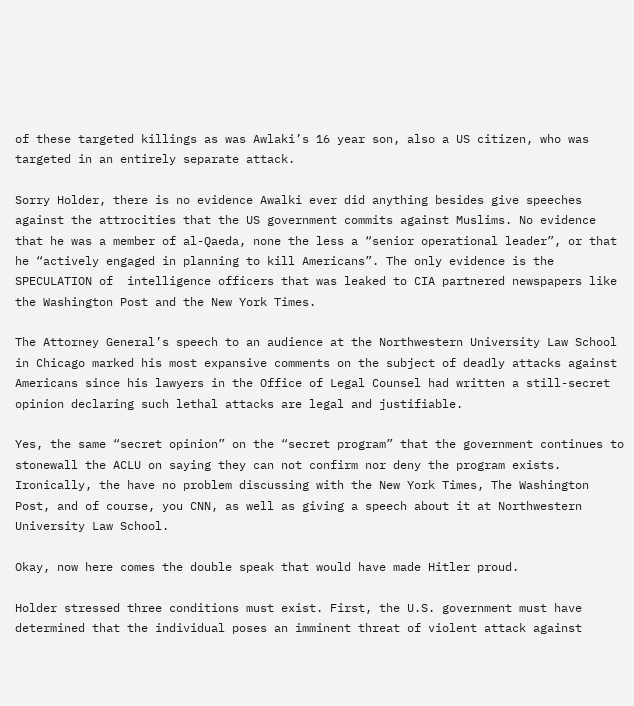of these targeted killings as was Awlaki’s 16 year son, also a US citizen, who was targeted in an entirely separate attack.

Sorry Holder, there is no evidence Awalki ever did anything besides give speeches against the attrocities that the US government commits against Muslims. No evidence that he was a member of al-Qaeda, none the less a “senior operational leader”, or that he “actively engaged in planning to kill Americans”. The only evidence is the SPECULATION of  intelligence officers that was leaked to CIA partnered newspapers like the Washington Post and the New York Times.

The Attorney General’s speech to an audience at the Northwestern University Law School in Chicago marked his most expansive comments on the subject of deadly attacks against Americans since his lawyers in the Office of Legal Counsel had written a still-secret opinion declaring such lethal attacks are legal and justifiable.

Yes, the same “secret opinion” on the “secret program” that the government continues to stonewall the ACLU on saying they can not confirm nor deny the program exists. Ironically, the have no problem discussing with the New York Times, The Washington Post, and of course, you CNN, as well as giving a speech about it at Northwestern University Law School.

Okay, now here comes the double speak that would have made Hitler proud.

Holder stressed three conditions must exist. First, the U.S. government must have determined that the individual poses an imminent threat of violent attack against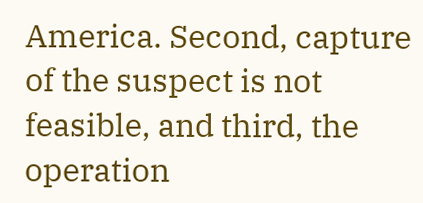America. Second, capture of the suspect is not feasible, and third, the operation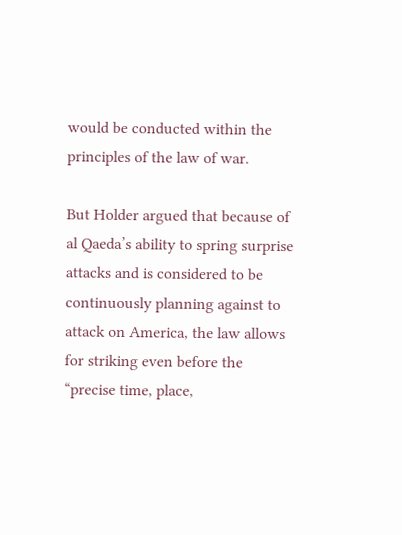would be conducted within the principles of the law of war.

But Holder argued that because of al Qaeda’s ability to spring surprise attacks and is considered to be continuously planning against to attack on America, the law allows for striking even before the “precise time, place,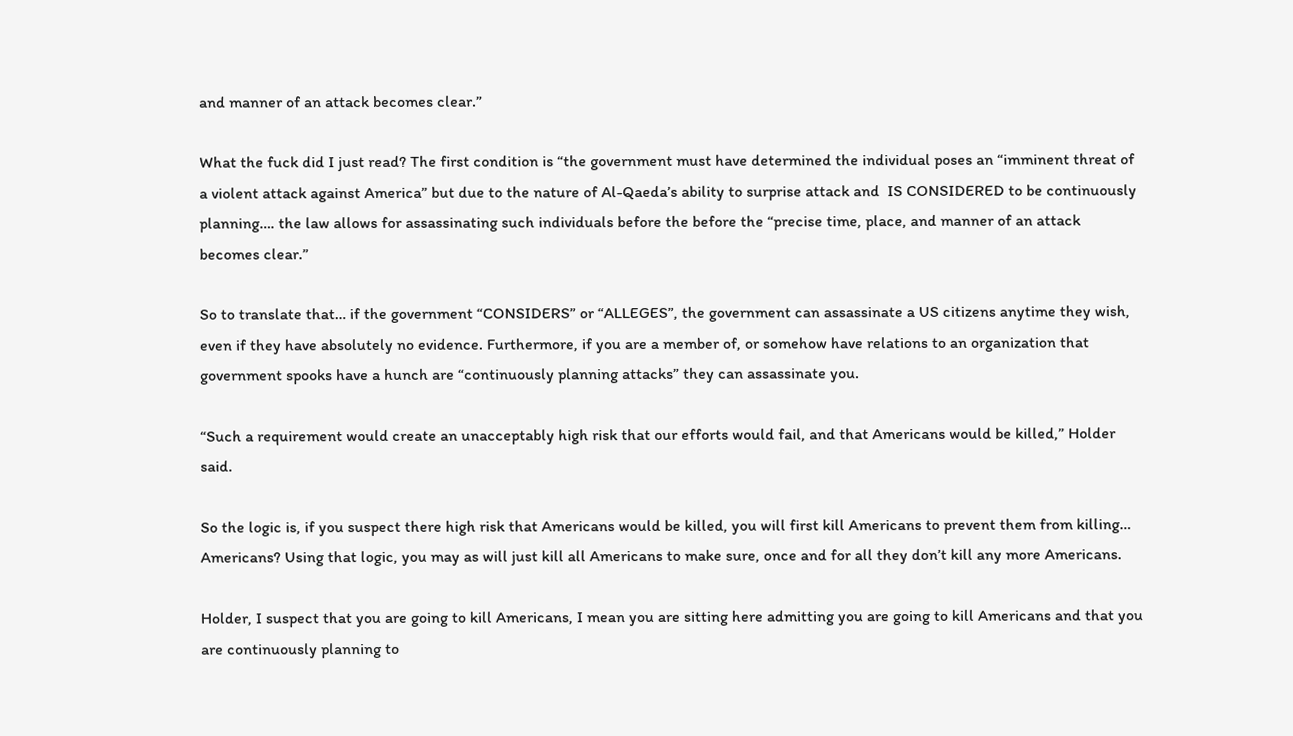and manner of an attack becomes clear.”

What the fuck did I just read? The first condition is “the government must have determined the individual poses an “imminent threat of a violent attack against America” but due to the nature of Al-Qaeda’s ability to surprise attack and  IS CONSIDERED to be continuously planning…. the law allows for assassinating such individuals before the before the “precise time, place, and manner of an attack becomes clear.”

So to translate that… if the government “CONSIDERS” or “ALLEGES”, the government can assassinate a US citizens anytime they wish, even if they have absolutely no evidence. Furthermore, if you are a member of, or somehow have relations to an organization that government spooks have a hunch are “continuously planning attacks” they can assassinate you.

“Such a requirement would create an unacceptably high risk that our efforts would fail, and that Americans would be killed,” Holder said.

So the logic is, if you suspect there high risk that Americans would be killed, you will first kill Americans to prevent them from killing…  Americans? Using that logic, you may as will just kill all Americans to make sure, once and for all they don’t kill any more Americans.

Holder, I suspect that you are going to kill Americans, I mean you are sitting here admitting you are going to kill Americans and that you are continuously planning to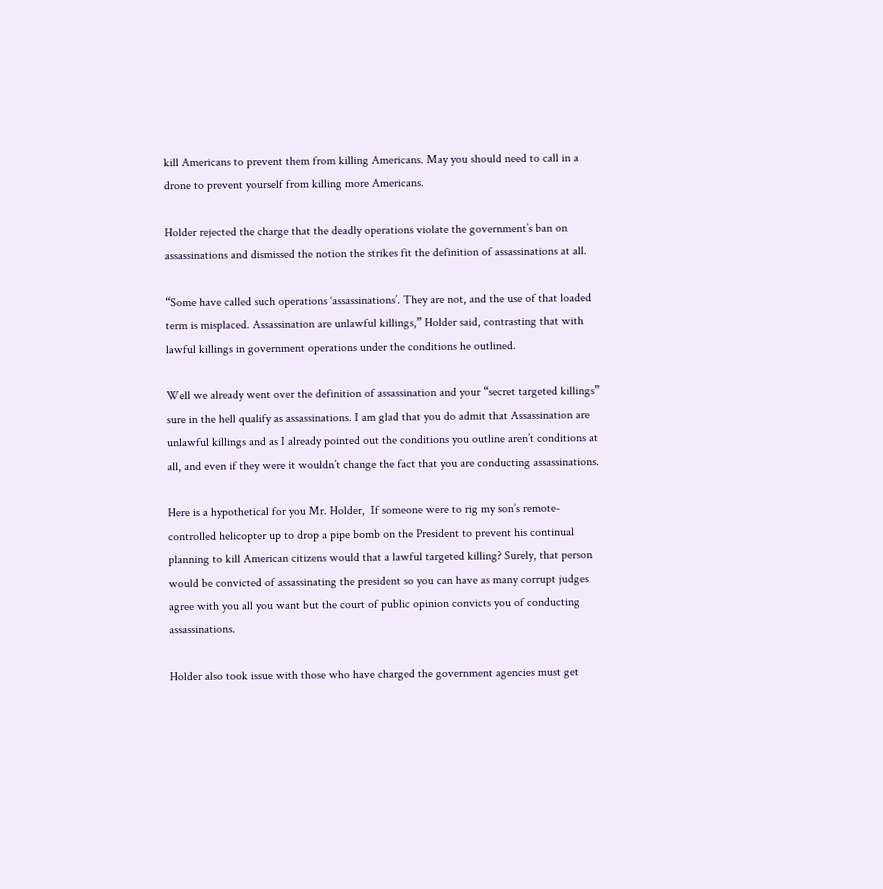kill Americans to prevent them from killing Americans. May you should need to call in a drone to prevent yourself from killing more Americans.

Holder rejected the charge that the deadly operations violate the government’s ban on assassinations and dismissed the notion the strikes fit the definition of assassinations at all.

“Some have called such operations ‘assassinations’. They are not, and the use of that loaded term is misplaced. Assassination are unlawful killings,” Holder said, contrasting that with lawful killings in government operations under the conditions he outlined.

Well we already went over the definition of assassination and your “secret targeted killings” sure in the hell qualify as assassinations. I am glad that you do admit that Assassination are unlawful killings and as I already pointed out the conditions you outline aren’t conditions at all, and even if they were it wouldn’t change the fact that you are conducting assassinations.

Here is a hypothetical for you Mr. Holder,  If someone were to rig my son’s remote-controlled helicopter up to drop a pipe bomb on the President to prevent his continual planning to kill American citizens would that a lawful targeted killing? Surely, that person would be convicted of assassinating the president so you can have as many corrupt judges agree with you all you want but the court of public opinion convicts you of conducting assassinations.

Holder also took issue with those who have charged the government agencies must get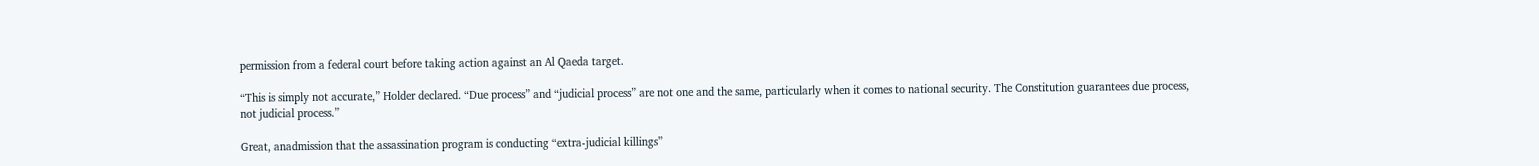permission from a federal court before taking action against an Al Qaeda target.

“This is simply not accurate,” Holder declared. “Due process” and “judicial process” are not one and the same, particularly when it comes to national security. The Constitution guarantees due process, not judicial process.”

Great, anadmission that the assassination program is conducting “extra-judicial killings”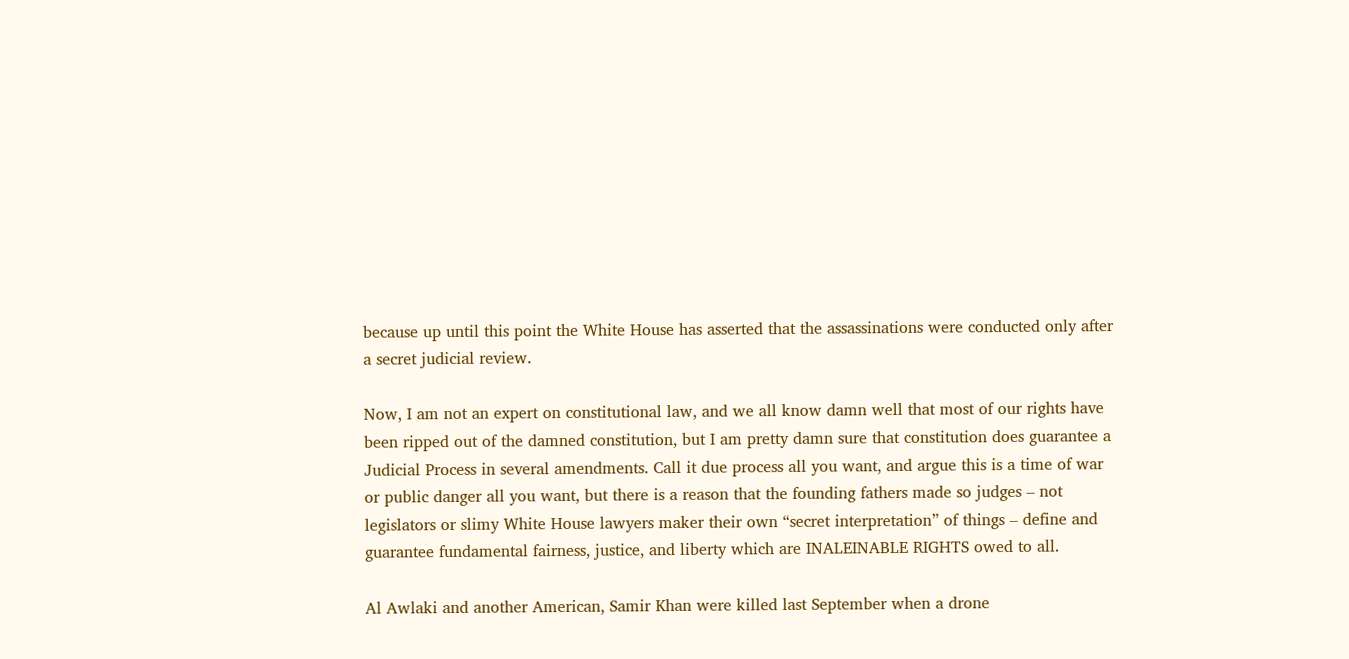because up until this point the White House has asserted that the assassinations were conducted only after a secret judicial review.

Now, I am not an expert on constitutional law, and we all know damn well that most of our rights have been ripped out of the damned constitution, but I am pretty damn sure that constitution does guarantee a Judicial Process in several amendments. Call it due process all you want, and argue this is a time of war or public danger all you want, but there is a reason that the founding fathers made so judges – not legislators or slimy White House lawyers maker their own “secret interpretation” of things – define and guarantee fundamental fairness, justice, and liberty which are INALEINABLE RIGHTS owed to all.

Al Awlaki and another American, Samir Khan were killed last September when a drone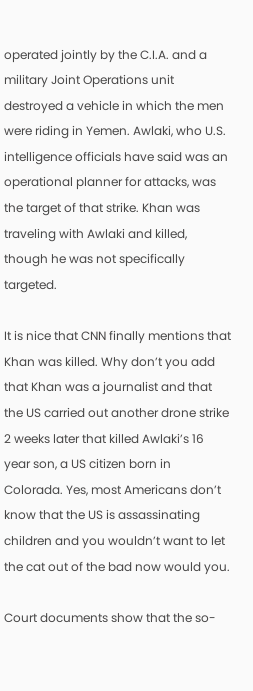operated jointly by the C.I.A. and a military Joint Operations unit destroyed a vehicle in which the men were riding in Yemen. Awlaki, who U.S. intelligence officials have said was an operational planner for attacks, was the target of that strike. Khan was traveling with Awlaki and killed, though he was not specifically targeted.

It is nice that CNN finally mentions that Khan was killed. Why don’t you add that Khan was a journalist and that the US carried out another drone strike 2 weeks later that killed Awlaki’s 16 year son, a US citizen born in Colorada. Yes, most Americans don’t know that the US is assassinating children and you wouldn’t want to let the cat out of the bad now would you.

Court documents show that the so-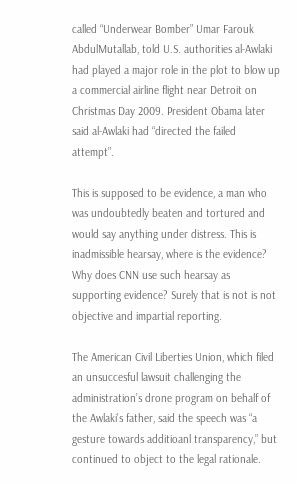called “Underwear Bomber” Umar Farouk AbdulMutallab, told U.S. authorities al-Awlaki had played a major role in the plot to blow up a commercial airline flight near Detroit on Christmas Day 2009. President Obama later said al-Awlaki had “directed the failed attempt”.

This is supposed to be evidence, a man who was undoubtedly beaten and tortured and would say anything under distress. This is inadmissible hearsay, where is the evidence? Why does CNN use such hearsay as supporting evidence? Surely that is not is not objective and impartial reporting.

The American Civil Liberties Union, which filed an unsuccesful lawsuit challenging the administration’s drone program on behalf of the Awlaki’s father, said the speech was “a gesture towards additioanl transparency,” but continued to object to the legal rationale.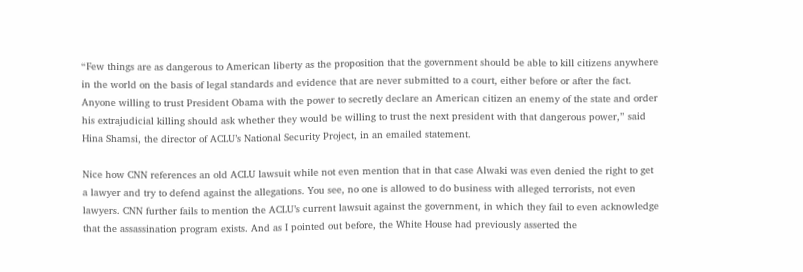“Few things are as dangerous to American liberty as the proposition that the government should be able to kill citizens anywhere in the world on the basis of legal standards and evidence that are never submitted to a court, either before or after the fact. Anyone willing to trust President Obama with the power to secretly declare an American citizen an enemy of the state and order his extrajudicial killing should ask whether they would be willing to trust the next president with that dangerous power,” said Hina Shamsi, the director of ACLU’s National Security Project, in an emailed statement.

Nice how CNN references an old ACLU lawsuit while not even mention that in that case Alwaki was even denied the right to get a lawyer and try to defend against the allegations. You see, no one is allowed to do business with alleged terrorists, not even lawyers. CNN further fails to mention the ACLU’s current lawsuit against the government, in which they fail to even acknowledge that the assassination program exists. And as I pointed out before, the White House had previously asserted the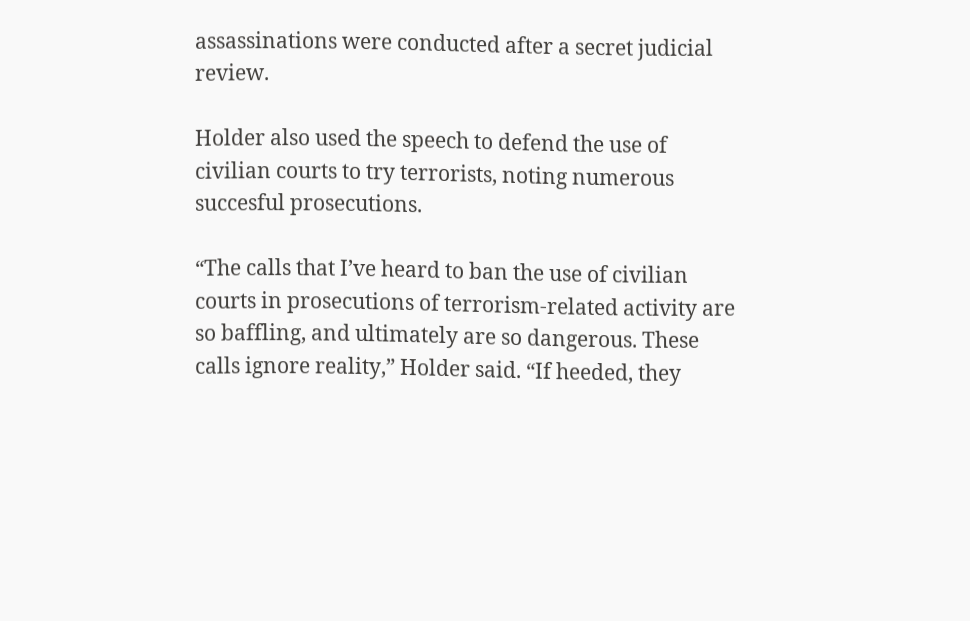assassinations were conducted after a secret judicial review.

Holder also used the speech to defend the use of civilian courts to try terrorists, noting numerous succesful prosecutions.

“The calls that I’ve heard to ban the use of civilian courts in prosecutions of terrorism-related activity are so baffling, and ultimately are so dangerous. These calls ignore reality,” Holder said. “If heeded, they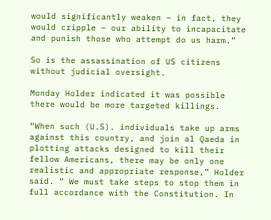would significantly weaken – in fact, they would cripple – our ability to incapacitate and punish those who attempt do us harm.”

So is the assassination of US citizens without judicial oversight.

Monday Holder indicated it was possible there would be more targeted killings.

“When such (U.S). individuals take up arms against this country, and join al Qaeda in plotting attacks designed to kill their fellow Americans, there may be only one realistic and appropriate response,” Holder said. “ We must take steps to stop them in full accordance with the Constitution. In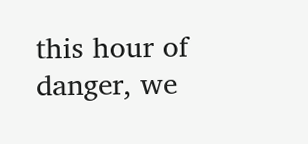this hour of danger, we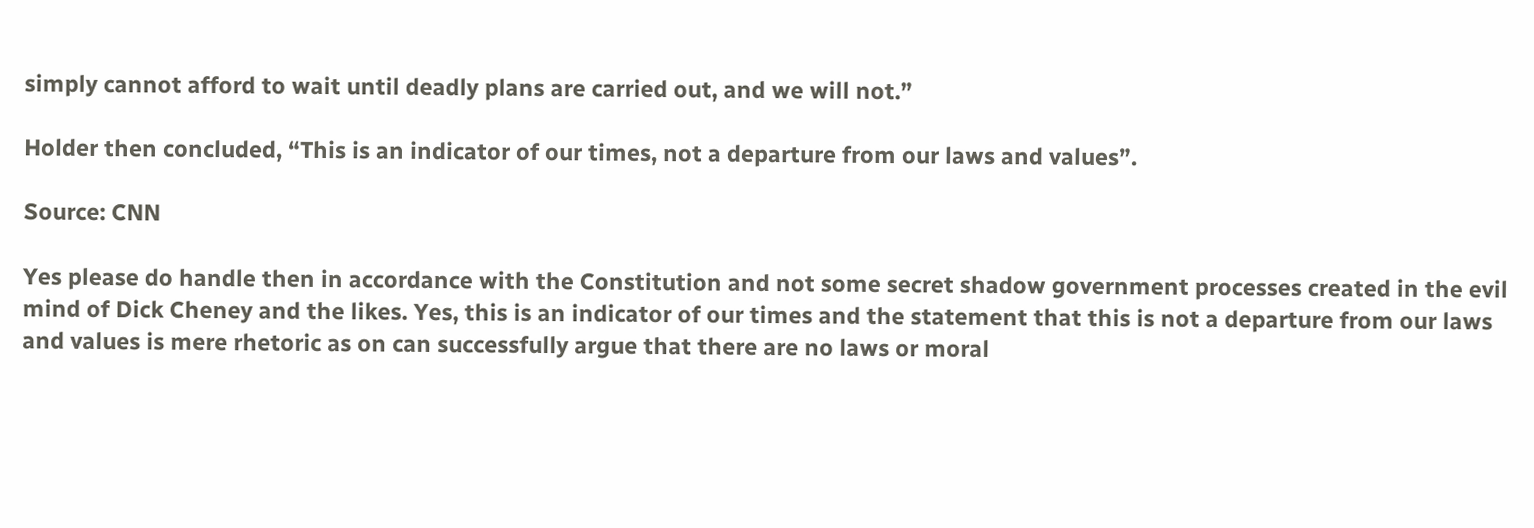simply cannot afford to wait until deadly plans are carried out, and we will not.”

Holder then concluded, “This is an indicator of our times, not a departure from our laws and values”.

Source: CNN

Yes please do handle then in accordance with the Constitution and not some secret shadow government processes created in the evil mind of Dick Cheney and the likes. Yes, this is an indicator of our times and the statement that this is not a departure from our laws and values is mere rhetoric as on can successfully argue that there are no laws or moral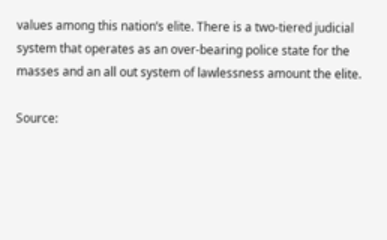values among this nation’s elite. There is a two-tiered judicial system that operates as an over-bearing police state for the masses and an all out system of lawlessness amount the elite.

Source: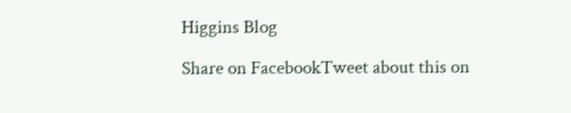Higgins Blog

Share on FacebookTweet about this on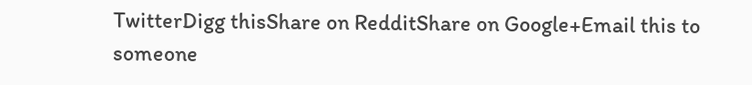TwitterDigg thisShare on RedditShare on Google+Email this to someone